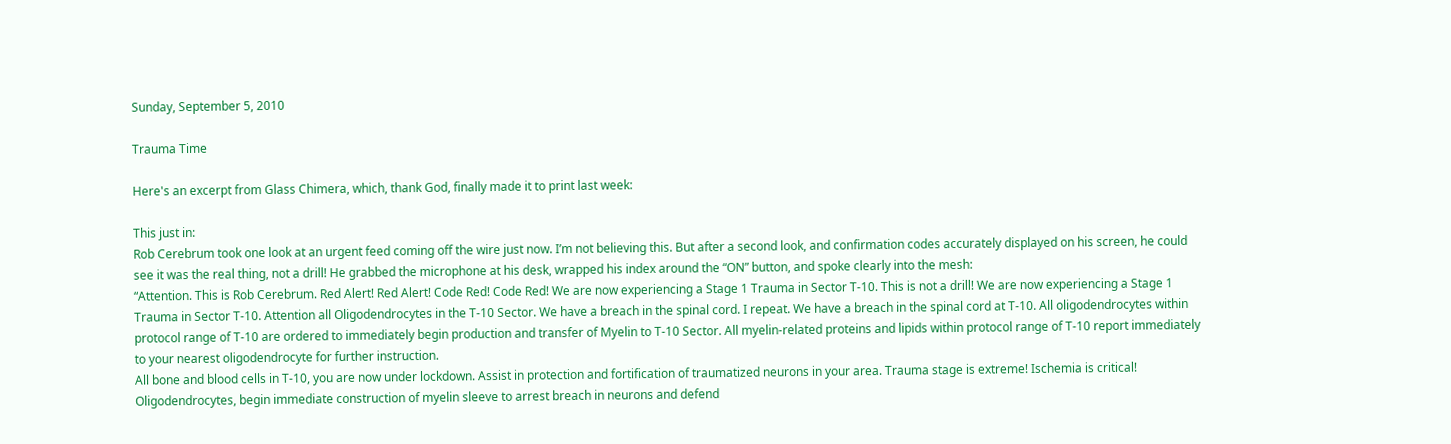Sunday, September 5, 2010

Trauma Time

Here's an excerpt from Glass Chimera, which, thank God, finally made it to print last week:

This just in:
Rob Cerebrum took one look at an urgent feed coming off the wire just now. I’m not believing this. But after a second look, and confirmation codes accurately displayed on his screen, he could see it was the real thing, not a drill! He grabbed the microphone at his desk, wrapped his index around the “ON” button, and spoke clearly into the mesh:
“Attention. This is Rob Cerebrum. Red Alert! Red Alert! Code Red! Code Red! We are now experiencing a Stage 1 Trauma in Sector T-10. This is not a drill! We are now experiencing a Stage 1 Trauma in Sector T-10. Attention all Oligodendrocytes in the T-10 Sector. We have a breach in the spinal cord. I repeat. We have a breach in the spinal cord at T-10. All oligodendrocytes within protocol range of T-10 are ordered to immediately begin production and transfer of Myelin to T-10 Sector. All myelin-related proteins and lipids within protocol range of T-10 report immediately to your nearest oligodendrocyte for further instruction.
All bone and blood cells in T-10, you are now under lockdown. Assist in protection and fortification of traumatized neurons in your area. Trauma stage is extreme! Ischemia is critical! Oligodendrocytes, begin immediate construction of myelin sleeve to arrest breach in neurons and defend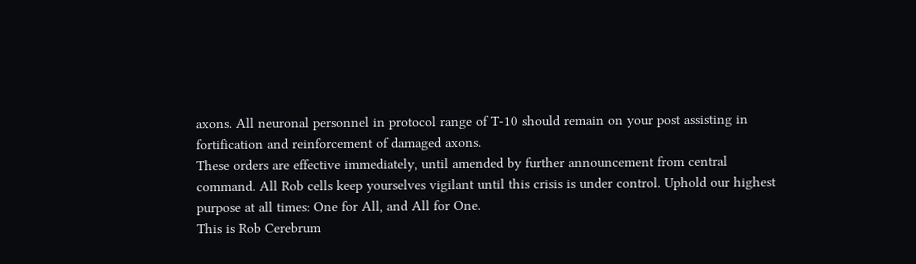axons. All neuronal personnel in protocol range of T-10 should remain on your post assisting in fortification and reinforcement of damaged axons.
These orders are effective immediately, until amended by further announcement from central command. All Rob cells keep yourselves vigilant until this crisis is under control. Uphold our highest purpose at all times: One for All, and All for One.
This is Rob Cerebrum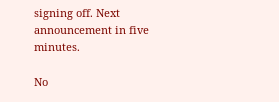signing off. Next announcement in five minutes.

No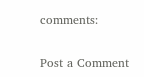comments:

Post a Comment